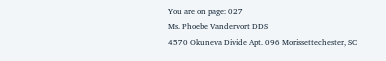You are on page: 027
Ms. Phoebe Vandervort DDS
4570 Okuneva Divide Apt. 096 Morissettechester, SC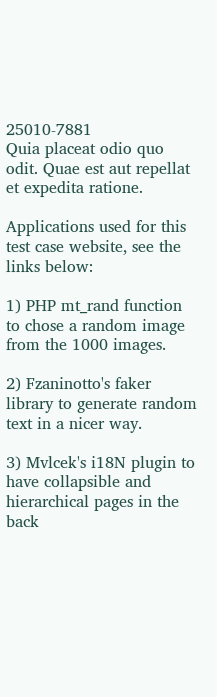25010-7881
Quia placeat odio quo odit. Quae est aut repellat et expedita ratione.

Applications used for this test case website, see the links below:

1) PHP mt_rand function to chose a random image from the 1000 images.

2) Fzaninotto's faker library to generate random text in a nicer way.

3) Mvlcek's i18N plugin to have collapsible and hierarchical pages in the back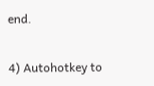end.

4) Autohotkey to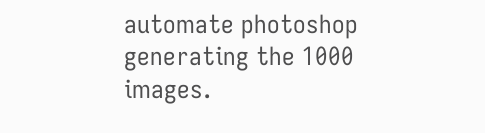automate photoshop generating the 1000 images.